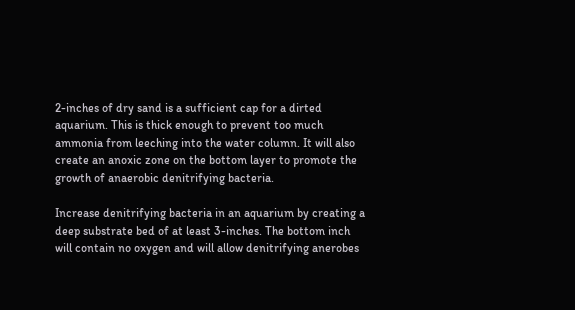2-inches of dry sand is a sufficient cap for a dirted aquarium. This is thick enough to prevent too much ammonia from leeching into the water column. It will also create an anoxic zone on the bottom layer to promote the growth of anaerobic denitrifying bacteria.

Increase denitrifying bacteria in an aquarium by creating a deep substrate bed of at least 3-inches. The bottom inch will contain no oxygen and will allow denitrifying anerobes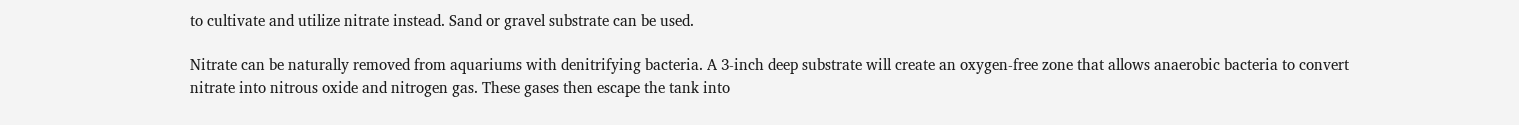to cultivate and utilize nitrate instead. Sand or gravel substrate can be used.

Nitrate can be naturally removed from aquariums with denitrifying bacteria. A 3-inch deep substrate will create an oxygen-free zone that allows anaerobic bacteria to convert nitrate into nitrous oxide and nitrogen gas. These gases then escape the tank into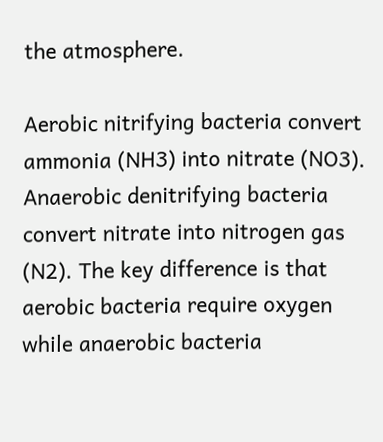the atmosphere.

Aerobic nitrifying bacteria convert ammonia (NH3) into nitrate (NO3). Anaerobic denitrifying bacteria convert nitrate into nitrogen gas (N2). The key difference is that aerobic bacteria require oxygen while anaerobic bacteria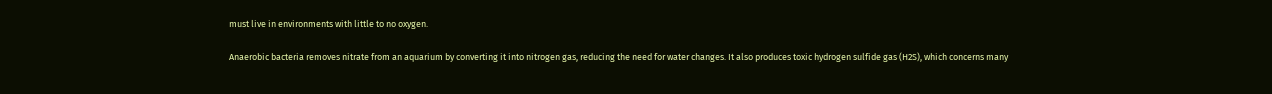must live in environments with little to no oxygen.

Anaerobic bacteria removes nitrate from an aquarium by converting it into nitrogen gas, reducing the need for water changes. It also produces toxic hydrogen sulfide gas (H2S), which concerns many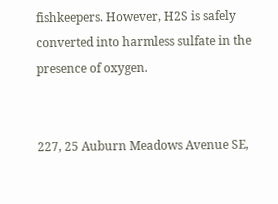fishkeepers. However, H2S is safely converted into harmless sulfate in the presence of oxygen.


227, 25 Auburn Meadows Avenue SE,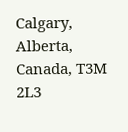Calgary, Alberta, Canada, T3M 2L3